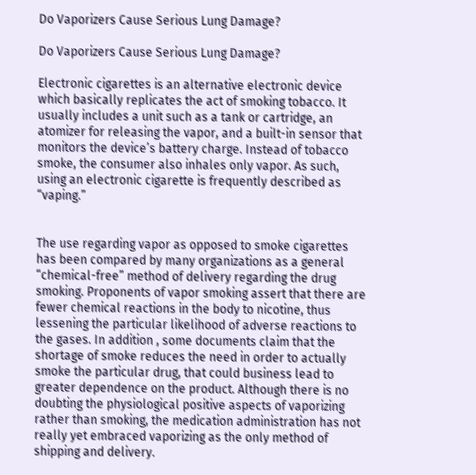Do Vaporizers Cause Serious Lung Damage?

Do Vaporizers Cause Serious Lung Damage?

Electronic cigarettes is an alternative electronic device which basically replicates the act of smoking tobacco. It usually includes a unit such as a tank or cartridge, an atomizer for releasing the vapor, and a built-in sensor that monitors the device’s battery charge. Instead of tobacco smoke, the consumer also inhales only vapor. As such, using an electronic cigarette is frequently described as “vaping.”


The use regarding vapor as opposed to smoke cigarettes has been compared by many organizations as a general “chemical-free” method of delivery regarding the drug smoking. Proponents of vapor smoking assert that there are fewer chemical reactions in the body to nicotine, thus lessening the particular likelihood of adverse reactions to the gases. In addition , some documents claim that the shortage of smoke reduces the need in order to actually smoke the particular drug, that could business lead to greater dependence on the product. Although there is no doubting the physiological positive aspects of vaporizing rather than smoking, the medication administration has not really yet embraced vaporizing as the only method of shipping and delivery.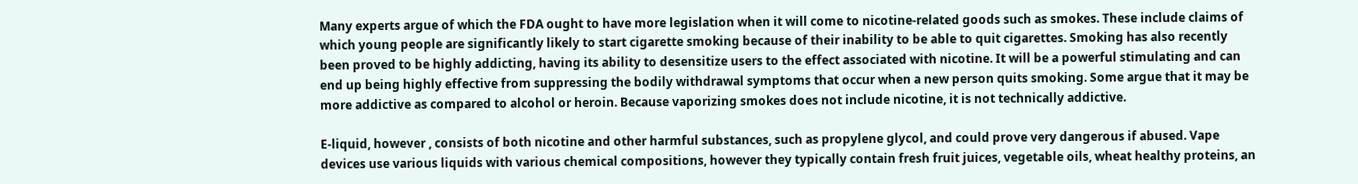Many experts argue of which the FDA ought to have more legislation when it will come to nicotine-related goods such as smokes. These include claims of which young people are significantly likely to start cigarette smoking because of their inability to be able to quit cigarettes. Smoking has also recently been proved to be highly addicting, having its ability to desensitize users to the effect associated with nicotine. It will be a powerful stimulating and can end up being highly effective from suppressing the bodily withdrawal symptoms that occur when a new person quits smoking. Some argue that it may be more addictive as compared to alcohol or heroin. Because vaporizing smokes does not include nicotine, it is not technically addictive.

E-liquid, however , consists of both nicotine and other harmful substances, such as propylene glycol, and could prove very dangerous if abused. Vape devices use various liquids with various chemical compositions, however they typically contain fresh fruit juices, vegetable oils, wheat healthy proteins, an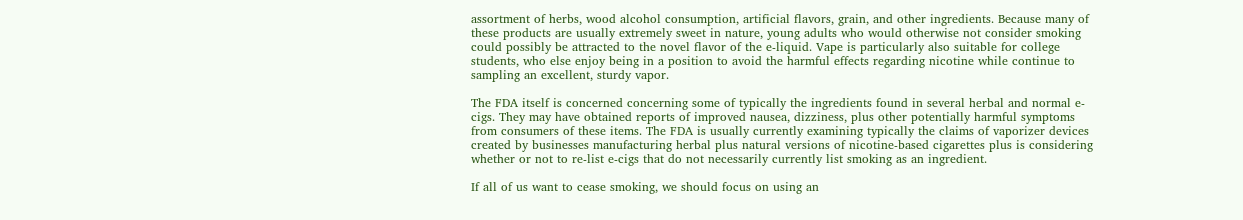assortment of herbs, wood alcohol consumption, artificial flavors, grain, and other ingredients. Because many of these products are usually extremely sweet in nature, young adults who would otherwise not consider smoking could possibly be attracted to the novel flavor of the e-liquid. Vape is particularly also suitable for college students, who else enjoy being in a position to avoid the harmful effects regarding nicotine while continue to sampling an excellent, sturdy vapor.

The FDA itself is concerned concerning some of typically the ingredients found in several herbal and normal e-cigs. They may have obtained reports of improved nausea, dizziness, plus other potentially harmful symptoms from consumers of these items. The FDA is usually currently examining typically the claims of vaporizer devices created by businesses manufacturing herbal plus natural versions of nicotine-based cigarettes plus is considering whether or not to re-list e-cigs that do not necessarily currently list smoking as an ingredient.

If all of us want to cease smoking, we should focus on using an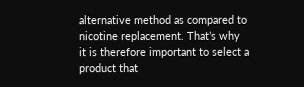alternative method as compared to nicotine replacement. That’s why it is therefore important to select a product that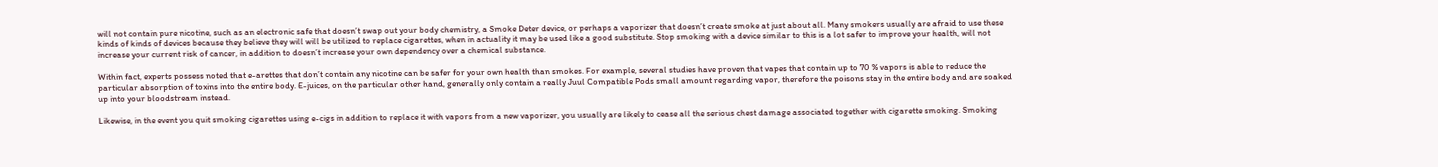will not contain pure nicotine, such as an electronic safe that doesn’t swap out your body chemistry, a Smoke Deter device, or perhaps a vaporizer that doesn’t create smoke at just about all. Many smokers usually are afraid to use these kinds of kinds of devices because they believe they will will be utilized to replace cigarettes, when in actuality it may be used like a good substitute. Stop smoking with a device similar to this is a lot safer to improve your health, will not increase your current risk of cancer, in addition to doesn’t increase your own dependency over a chemical substance.

Within fact, experts possess noted that e-arettes that don’t contain any nicotine can be safer for your own health than smokes. For example, several studies have proven that vapes that contain up to 70 % vapors is able to reduce the particular absorption of toxins into the entire body. E-juices, on the particular other hand, generally only contain a really Juul Compatible Pods small amount regarding vapor, therefore the poisons stay in the entire body and are soaked up into your bloodstream instead.

Likewise, in the event you quit smoking cigarettes using e-cigs in addition to replace it with vapors from a new vaporizer, you usually are likely to cease all the serious chest damage associated together with cigarette smoking. Smoking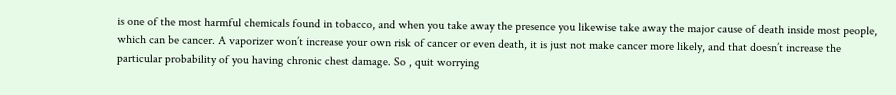is one of the most harmful chemicals found in tobacco, and when you take away the presence you likewise take away the major cause of death inside most people, which can be cancer. A vaporizer won’t increase your own risk of cancer or even death, it is just not make cancer more likely, and that doesn’t increase the particular probability of you having chronic chest damage. So , quit worrying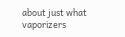about just what vaporizers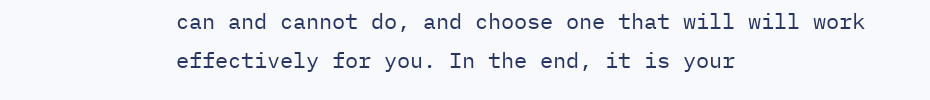can and cannot do, and choose one that will will work effectively for you. In the end, it is your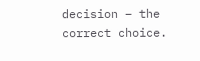decision – the correct choice.